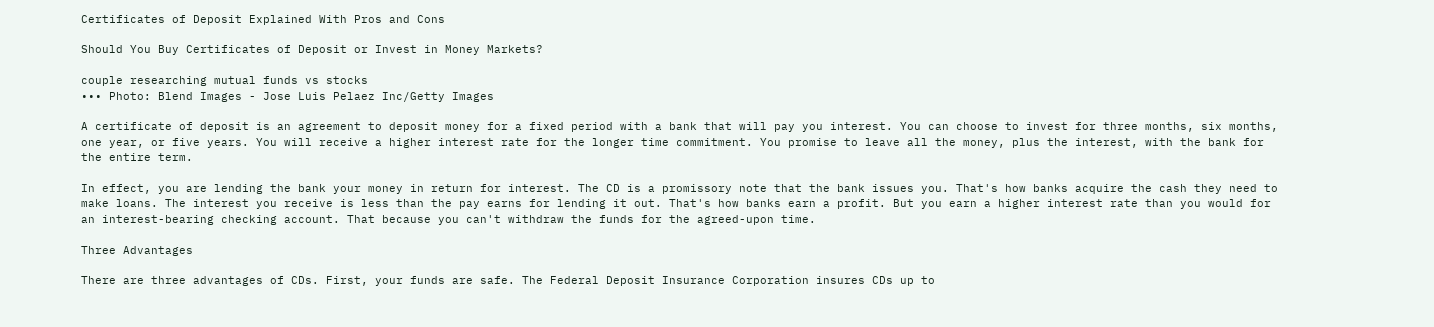Certificates of Deposit Explained With Pros and Cons

Should You Buy Certificates of Deposit or Invest in Money Markets?

couple researching mutual funds vs stocks
••• Photo: Blend Images - Jose Luis Pelaez Inc/Getty Images

A certificate of deposit is an agreement to deposit money for a fixed period with a bank that will pay you interest. You can choose to invest for three months, six months, one year, or five years. You will receive a higher interest rate for the longer time commitment. You promise to leave all the money, plus the interest, with the bank for the entire term.

In effect, you are lending the bank your money in return for interest. The CD is a promissory note that the bank issues you. That's how banks acquire the cash they need to make loans. The interest you receive is less than the pay earns for lending it out. That's how banks earn a profit. But you earn a higher interest rate than you would for an interest-bearing checking account. That because you can't withdraw the funds for the agreed-upon time.

Three Advantages

There are three advantages of CDs. First, your funds are safe. The Federal Deposit Insurance Corporation insures CDs up to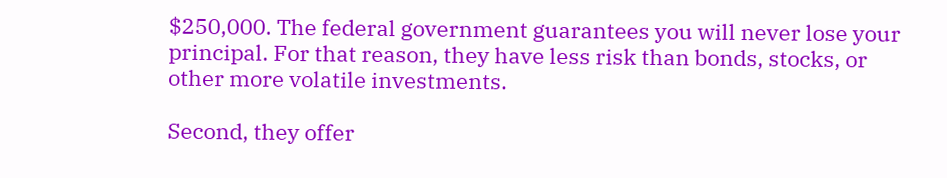$250,000. The federal government guarantees you will never lose your principal. For that reason, they have less risk than bonds, stocks, or other more volatile investments.

Second, they offer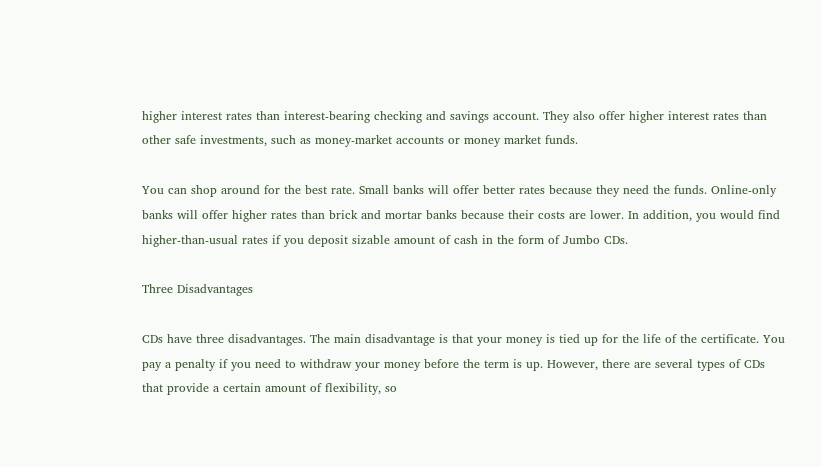higher interest rates than interest-bearing checking and savings account. They also offer higher interest rates than other safe investments, such as money-market accounts or money market funds.

You can shop around for the best rate. Small banks will offer better rates because they need the funds. Online-only banks will offer higher rates than brick and mortar banks because their costs are lower. In addition, you would find higher-than-usual rates if you deposit sizable amount of cash in the form of Jumbo CDs.

Three Disadvantages

CDs have three disadvantages. The main disadvantage is that your money is tied up for the life of the certificate. You pay a penalty if you need to withdraw your money before the term is up. However, there are several types of CDs that provide a certain amount of flexibility, so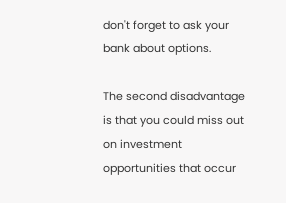don't forget to ask your bank about options.

The second disadvantage is that you could miss out on investment opportunities that occur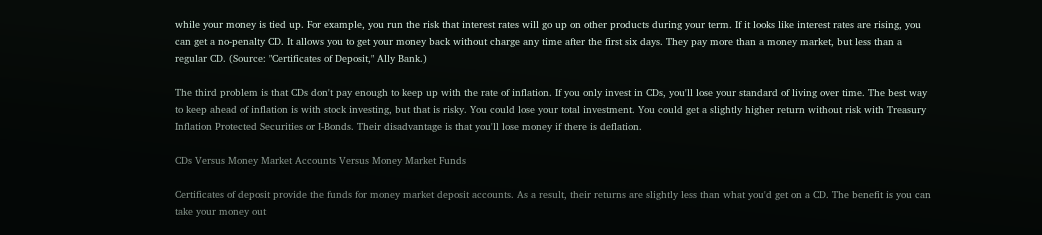while your money is tied up. For example, you run the risk that interest rates will go up on other products during your term. If it looks like interest rates are rising, you can get a no-penalty CD. It allows you to get your money back without charge any time after the first six days. They pay more than a money market, but less than a regular CD. (Source: "Certificates of Deposit," Ally Bank.)

The third problem is that CDs don't pay enough to keep up with the rate of inflation. If you only invest in CDs, you'll lose your standard of living over time. The best way to keep ahead of inflation is with stock investing, but that is risky. You could lose your total investment. You could get a slightly higher return without risk with Treasury Inflation Protected Securities or I-Bonds. Their disadvantage is that you'll lose money if there is deflation.

CDs Versus Money Market Accounts Versus Money Market Funds

Certificates of deposit provide the funds for money market deposit accounts. As a result, their returns are slightly less than what you'd get on a CD. The benefit is you can take your money out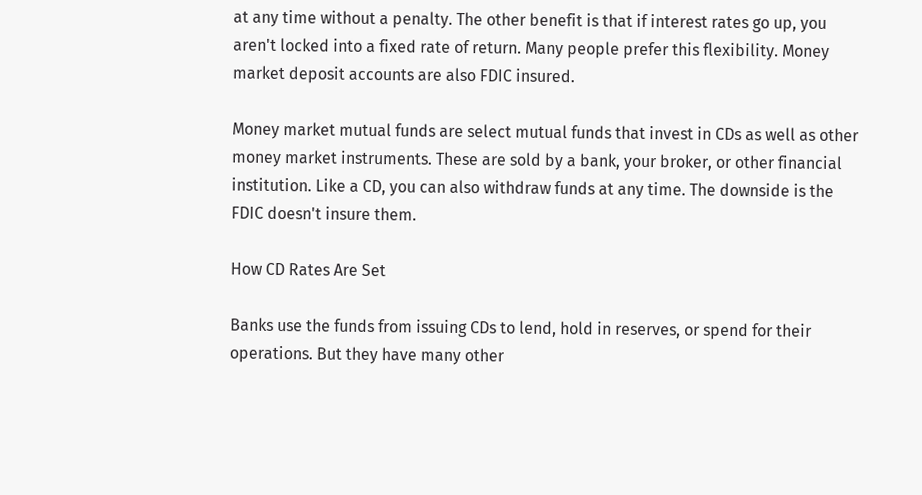at any time without a penalty. The other benefit is that if interest rates go up, you aren't locked into a fixed rate of return. Many people prefer this flexibility. Money market deposit accounts are also FDIC insured.

Money market mutual funds are select mutual funds that invest in CDs as well as other money market instruments. These are sold by a bank, your broker, or other financial institution. Like a CD, you can also withdraw funds at any time. The downside is the FDIC doesn't insure them.

How CD Rates Are Set

Banks use the funds from issuing CDs to lend, hold in reserves, or spend for their operations. But they have many other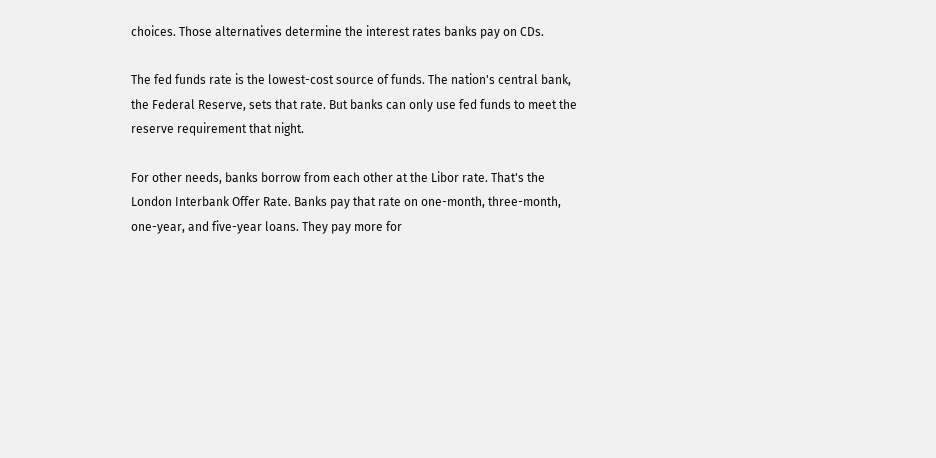choices. Those alternatives determine the interest rates banks pay on CDs.

The fed funds rate is the lowest-cost source of funds. The nation's central bank, the Federal Reserve, sets that rate. But banks can only use fed funds to meet the reserve requirement that night.

For other needs, banks borrow from each other at the Libor rate. That's the London Interbank Offer Rate. Banks pay that rate on one-month, three-month, one-year, and five-year loans. They pay more for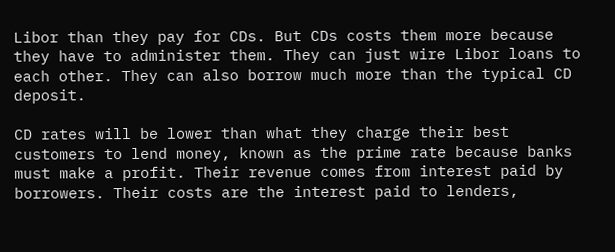Libor than they pay for CDs. But CDs costs them more because they have to administer them. They can just wire Libor loans to each other. They can also borrow much more than the typical CD deposit.

CD rates will be lower than what they charge their best customers to lend money, known as the prime rate because banks must make a profit. Their revenue comes from interest paid by borrowers. Their costs are the interest paid to lenders,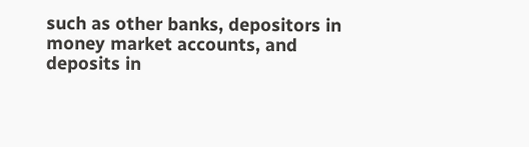such as other banks, depositors in money market accounts, and deposits in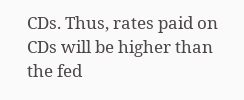CDs. Thus, rates paid on CDs will be higher than the fed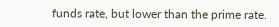funds rate, but lower than the prime rate.